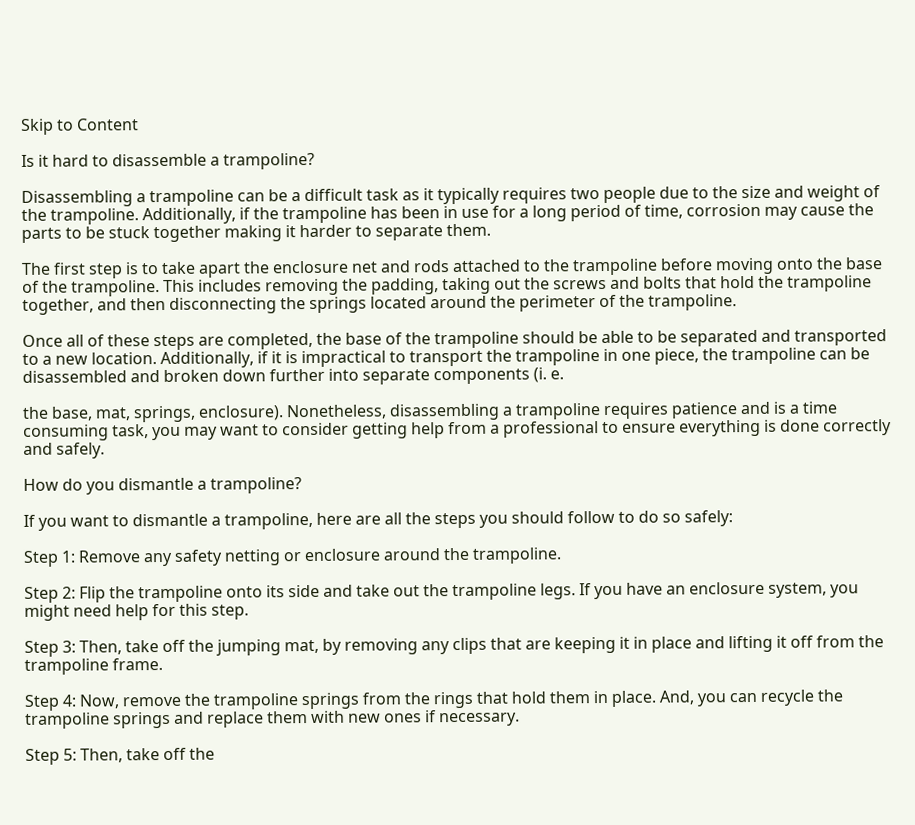Skip to Content

Is it hard to disassemble a trampoline?

Disassembling a trampoline can be a difficult task as it typically requires two people due to the size and weight of the trampoline. Additionally, if the trampoline has been in use for a long period of time, corrosion may cause the parts to be stuck together making it harder to separate them.

The first step is to take apart the enclosure net and rods attached to the trampoline before moving onto the base of the trampoline. This includes removing the padding, taking out the screws and bolts that hold the trampoline together, and then disconnecting the springs located around the perimeter of the trampoline.

Once all of these steps are completed, the base of the trampoline should be able to be separated and transported to a new location. Additionally, if it is impractical to transport the trampoline in one piece, the trampoline can be disassembled and broken down further into separate components (i. e.

the base, mat, springs, enclosure). Nonetheless, disassembling a trampoline requires patience and is a time consuming task, you may want to consider getting help from a professional to ensure everything is done correctly and safely.

How do you dismantle a trampoline?

If you want to dismantle a trampoline, here are all the steps you should follow to do so safely:

Step 1: Remove any safety netting or enclosure around the trampoline.

Step 2: Flip the trampoline onto its side and take out the trampoline legs. If you have an enclosure system, you might need help for this step.

Step 3: Then, take off the jumping mat, by removing any clips that are keeping it in place and lifting it off from the trampoline frame.

Step 4: Now, remove the trampoline springs from the rings that hold them in place. And, you can recycle the trampoline springs and replace them with new ones if necessary.

Step 5: Then, take off the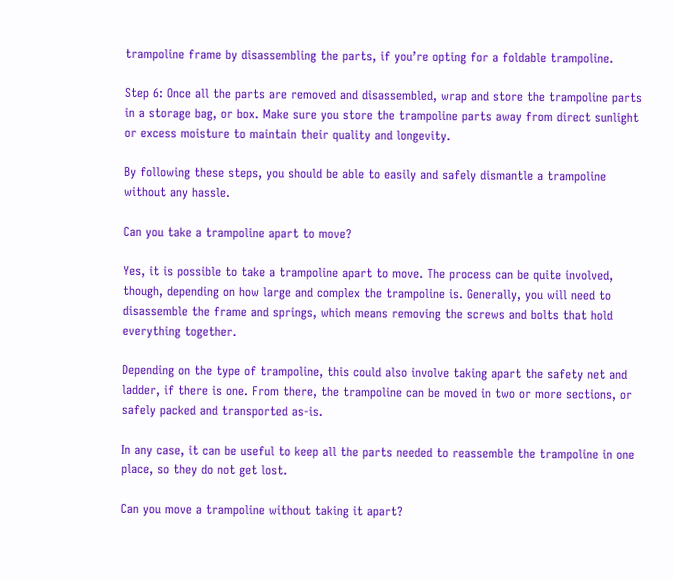trampoline frame by disassembling the parts, if you’re opting for a foldable trampoline.

Step 6: Once all the parts are removed and disassembled, wrap and store the trampoline parts in a storage bag, or box. Make sure you store the trampoline parts away from direct sunlight or excess moisture to maintain their quality and longevity.

By following these steps, you should be able to easily and safely dismantle a trampoline without any hassle.

Can you take a trampoline apart to move?

Yes, it is possible to take a trampoline apart to move. The process can be quite involved, though, depending on how large and complex the trampoline is. Generally, you will need to disassemble the frame and springs, which means removing the screws and bolts that hold everything together.

Depending on the type of trampoline, this could also involve taking apart the safety net and ladder, if there is one. From there, the trampoline can be moved in two or more sections, or safely packed and transported as-is.

In any case, it can be useful to keep all the parts needed to reassemble the trampoline in one place, so they do not get lost.

Can you move a trampoline without taking it apart?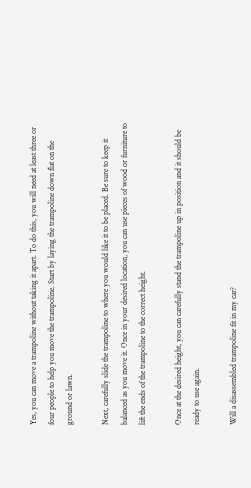Yes, you can move a trampoline without taking it apart. To do this, you will need at least three or four people to help you move the trampoline. Start by laying the trampoline down flat on the ground or lawn.

Next, carefully slide the trampoline to where you would like it to be placed. Be sure to keep it balanced as you move it. Once in your desired location, you can use pieces of wood or furniture to lift the ends of the trampoline to the correct height.

Once at the desired height, you can carefully stand the trampoline up in position and it should be ready to use again.

Will a disassembled trampoline fit in my car?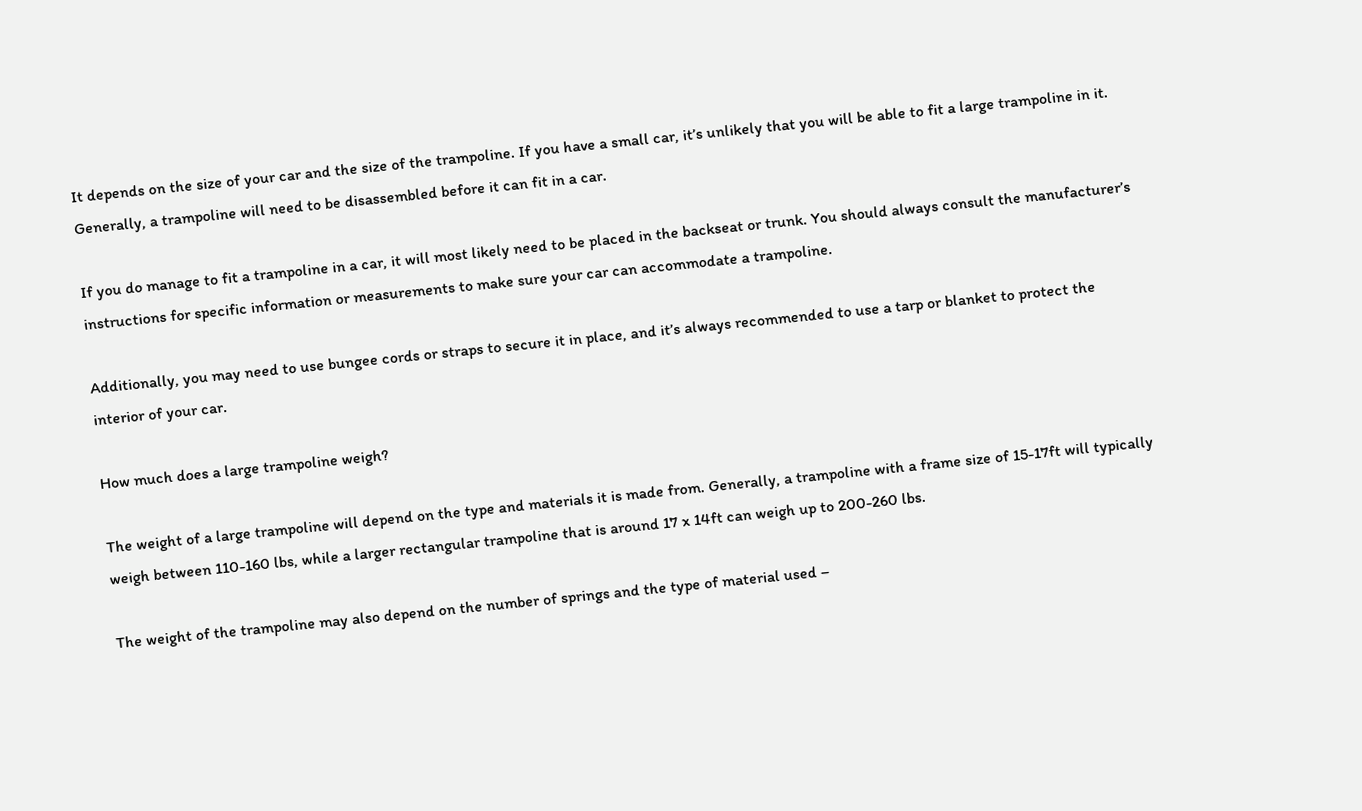It depends on the size of your car and the size of the trampoline. If you have a small car, it’s unlikely that you will be able to fit a large trampoline in it. Generally, a trampoline will need to be disassembled before it can fit in a car.

If you do manage to fit a trampoline in a car, it will most likely need to be placed in the backseat or trunk. You should always consult the manufacturer’s instructions for specific information or measurements to make sure your car can accommodate a trampoline.

Additionally, you may need to use bungee cords or straps to secure it in place, and it’s always recommended to use a tarp or blanket to protect the interior of your car.

How much does a large trampoline weigh?

The weight of a large trampoline will depend on the type and materials it is made from. Generally, a trampoline with a frame size of 15-17ft will typically weigh between 110-160 lbs, while a larger rectangular trampoline that is around 17 x 14ft can weigh up to 200-260 lbs.

The weight of the trampoline may also depend on the number of springs and the type of material used –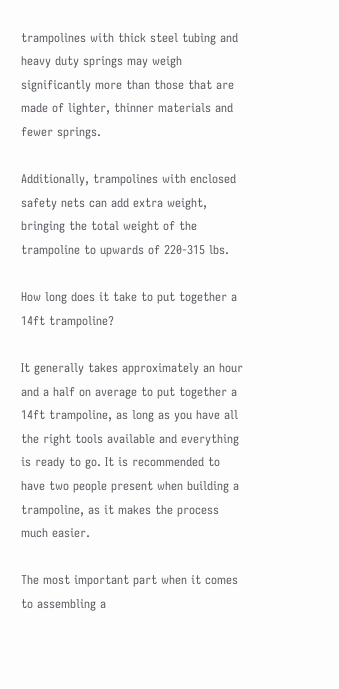trampolines with thick steel tubing and heavy duty springs may weigh significantly more than those that are made of lighter, thinner materials and fewer springs.

Additionally, trampolines with enclosed safety nets can add extra weight, bringing the total weight of the trampoline to upwards of 220-315 lbs.

How long does it take to put together a 14ft trampoline?

It generally takes approximately an hour and a half on average to put together a 14ft trampoline, as long as you have all the right tools available and everything is ready to go. It is recommended to have two people present when building a trampoline, as it makes the process much easier.

The most important part when it comes to assembling a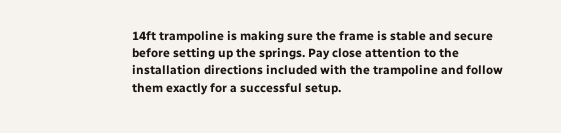14ft trampoline is making sure the frame is stable and secure before setting up the springs. Pay close attention to the installation directions included with the trampoline and follow them exactly for a successful setup.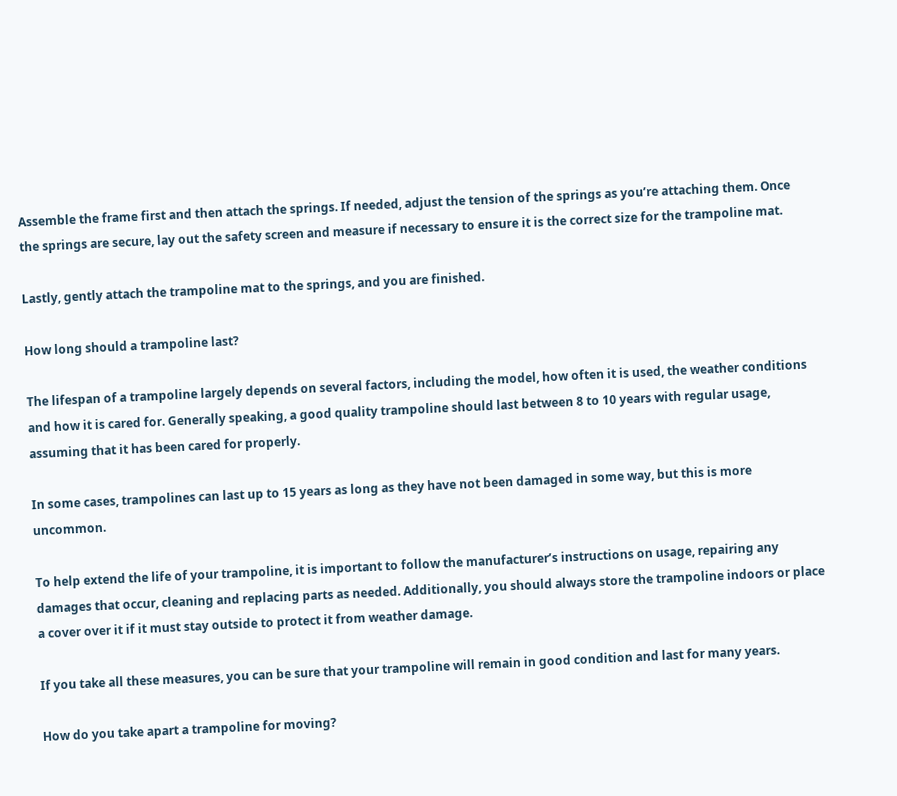Assemble the frame first and then attach the springs. If needed, adjust the tension of the springs as you’re attaching them. Once the springs are secure, lay out the safety screen and measure if necessary to ensure it is the correct size for the trampoline mat.

Lastly, gently attach the trampoline mat to the springs, and you are finished.

How long should a trampoline last?

The lifespan of a trampoline largely depends on several factors, including the model, how often it is used, the weather conditions and how it is cared for. Generally speaking, a good quality trampoline should last between 8 to 10 years with regular usage, assuming that it has been cared for properly.

In some cases, trampolines can last up to 15 years as long as they have not been damaged in some way, but this is more uncommon.

To help extend the life of your trampoline, it is important to follow the manufacturer’s instructions on usage, repairing any damages that occur, cleaning and replacing parts as needed. Additionally, you should always store the trampoline indoors or place a cover over it if it must stay outside to protect it from weather damage.

If you take all these measures, you can be sure that your trampoline will remain in good condition and last for many years.

How do you take apart a trampoline for moving?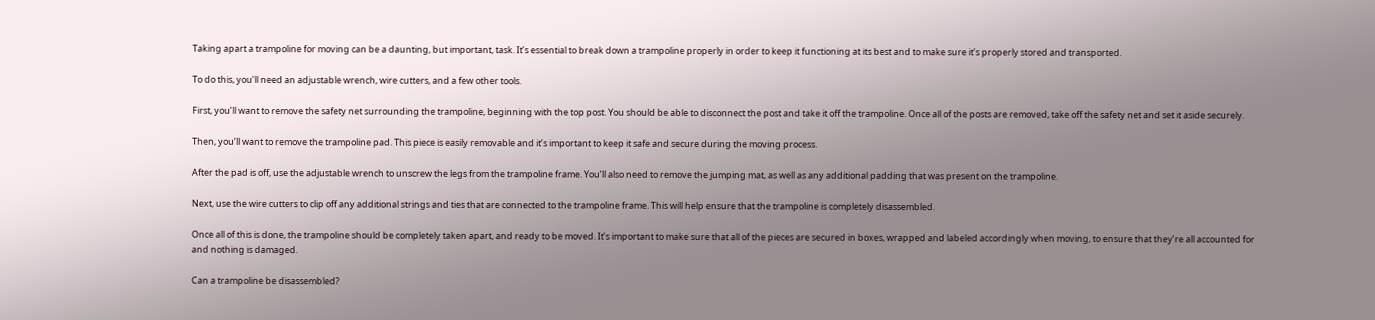Taking apart a trampoline for moving can be a daunting, but important, task. It’s essential to break down a trampoline properly in order to keep it functioning at its best and to make sure it’s properly stored and transported.

To do this, you’ll need an adjustable wrench, wire cutters, and a few other tools.

First, you’ll want to remove the safety net surrounding the trampoline, beginning with the top post. You should be able to disconnect the post and take it off the trampoline. Once all of the posts are removed, take off the safety net and set it aside securely.

Then, you’ll want to remove the trampoline pad. This piece is easily removable and it’s important to keep it safe and secure during the moving process.

After the pad is off, use the adjustable wrench to unscrew the legs from the trampoline frame. You’ll also need to remove the jumping mat, as well as any additional padding that was present on the trampoline.

Next, use the wire cutters to clip off any additional strings and ties that are connected to the trampoline frame. This will help ensure that the trampoline is completely disassembled.

Once all of this is done, the trampoline should be completely taken apart, and ready to be moved. It’s important to make sure that all of the pieces are secured in boxes, wrapped and labeled accordingly when moving, to ensure that they’re all accounted for and nothing is damaged.

Can a trampoline be disassembled?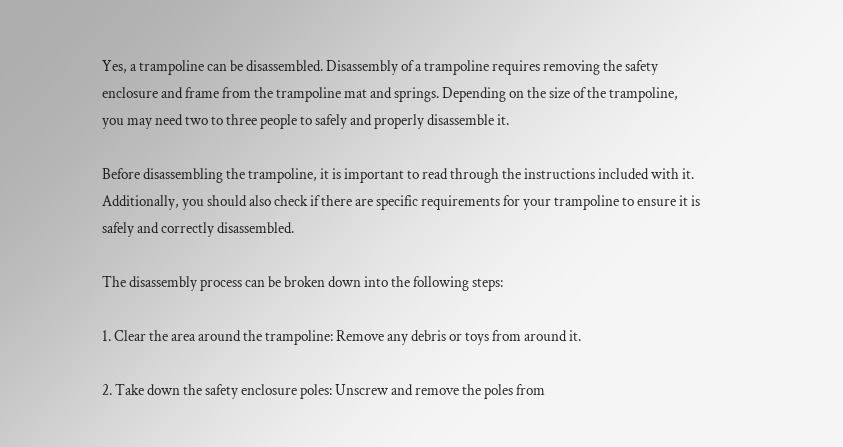Yes, a trampoline can be disassembled. Disassembly of a trampoline requires removing the safety enclosure and frame from the trampoline mat and springs. Depending on the size of the trampoline, you may need two to three people to safely and properly disassemble it.

Before disassembling the trampoline, it is important to read through the instructions included with it. Additionally, you should also check if there are specific requirements for your trampoline to ensure it is safely and correctly disassembled.

The disassembly process can be broken down into the following steps:

1. Clear the area around the trampoline: Remove any debris or toys from around it.

2. Take down the safety enclosure poles: Unscrew and remove the poles from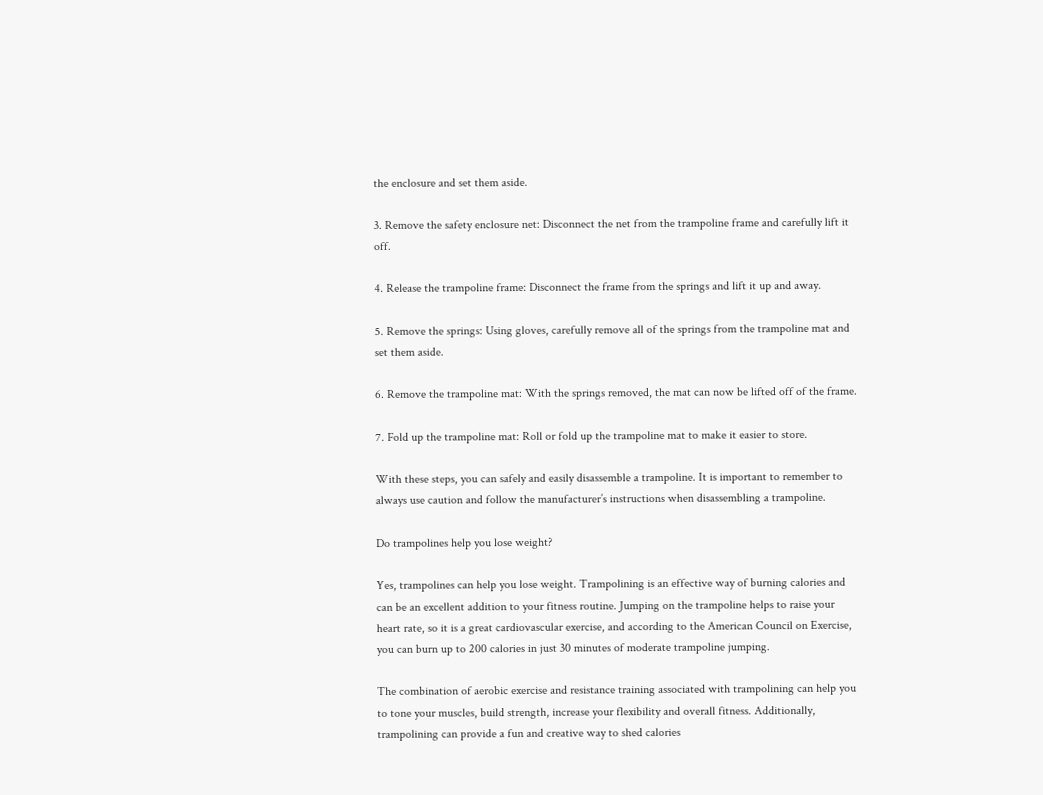the enclosure and set them aside.

3. Remove the safety enclosure net: Disconnect the net from the trampoline frame and carefully lift it off.

4. Release the trampoline frame: Disconnect the frame from the springs and lift it up and away.

5. Remove the springs: Using gloves, carefully remove all of the springs from the trampoline mat and set them aside.

6. Remove the trampoline mat: With the springs removed, the mat can now be lifted off of the frame.

7. Fold up the trampoline mat: Roll or fold up the trampoline mat to make it easier to store.

With these steps, you can safely and easily disassemble a trampoline. It is important to remember to always use caution and follow the manufacturer’s instructions when disassembling a trampoline.

Do trampolines help you lose weight?

Yes, trampolines can help you lose weight. Trampolining is an effective way of burning calories and can be an excellent addition to your fitness routine. Jumping on the trampoline helps to raise your heart rate, so it is a great cardiovascular exercise, and according to the American Council on Exercise, you can burn up to 200 calories in just 30 minutes of moderate trampoline jumping.

The combination of aerobic exercise and resistance training associated with trampolining can help you to tone your muscles, build strength, increase your flexibility and overall fitness. Additionally, trampolining can provide a fun and creative way to shed calories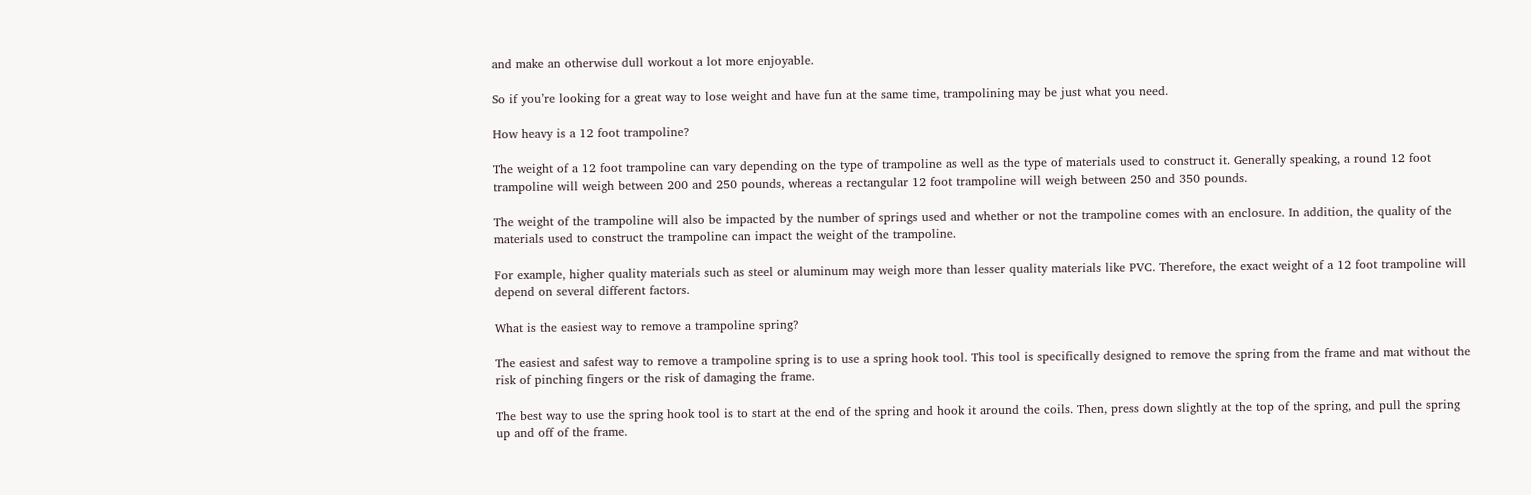and make an otherwise dull workout a lot more enjoyable.

So if you’re looking for a great way to lose weight and have fun at the same time, trampolining may be just what you need.

How heavy is a 12 foot trampoline?

The weight of a 12 foot trampoline can vary depending on the type of trampoline as well as the type of materials used to construct it. Generally speaking, a round 12 foot trampoline will weigh between 200 and 250 pounds, whereas a rectangular 12 foot trampoline will weigh between 250 and 350 pounds.

The weight of the trampoline will also be impacted by the number of springs used and whether or not the trampoline comes with an enclosure. In addition, the quality of the materials used to construct the trampoline can impact the weight of the trampoline.

For example, higher quality materials such as steel or aluminum may weigh more than lesser quality materials like PVC. Therefore, the exact weight of a 12 foot trampoline will depend on several different factors.

What is the easiest way to remove a trampoline spring?

The easiest and safest way to remove a trampoline spring is to use a spring hook tool. This tool is specifically designed to remove the spring from the frame and mat without the risk of pinching fingers or the risk of damaging the frame.

The best way to use the spring hook tool is to start at the end of the spring and hook it around the coils. Then, press down slightly at the top of the spring, and pull the spring up and off of the frame.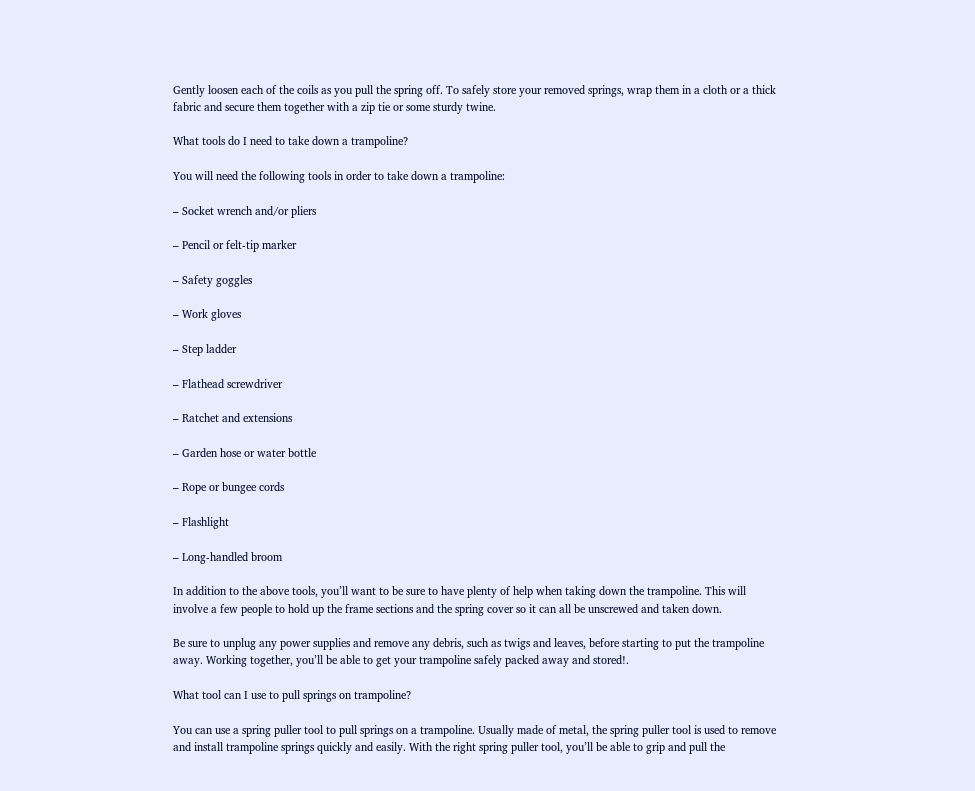Gently loosen each of the coils as you pull the spring off. To safely store your removed springs, wrap them in a cloth or a thick fabric and secure them together with a zip tie or some sturdy twine.

What tools do I need to take down a trampoline?

You will need the following tools in order to take down a trampoline:

– Socket wrench and/or pliers

– Pencil or felt-tip marker

– Safety goggles

– Work gloves

– Step ladder

– Flathead screwdriver

– Ratchet and extensions

– Garden hose or water bottle

– Rope or bungee cords

– Flashlight

– Long-handled broom

In addition to the above tools, you’ll want to be sure to have plenty of help when taking down the trampoline. This will involve a few people to hold up the frame sections and the spring cover so it can all be unscrewed and taken down.

Be sure to unplug any power supplies and remove any debris, such as twigs and leaves, before starting to put the trampoline away. Working together, you’ll be able to get your trampoline safely packed away and stored!.

What tool can I use to pull springs on trampoline?

You can use a spring puller tool to pull springs on a trampoline. Usually made of metal, the spring puller tool is used to remove and install trampoline springs quickly and easily. With the right spring puller tool, you’ll be able to grip and pull the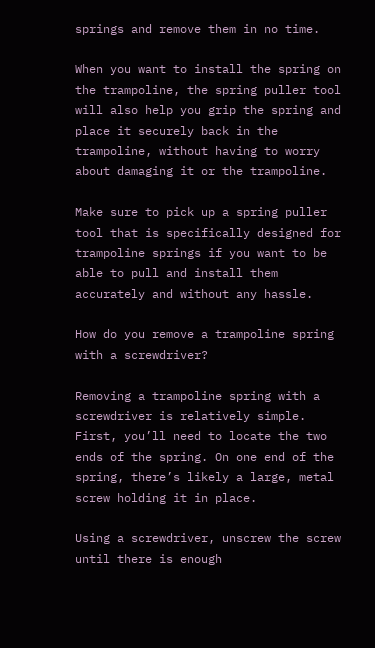springs and remove them in no time.

When you want to install the spring on the trampoline, the spring puller tool will also help you grip the spring and place it securely back in the trampoline, without having to worry about damaging it or the trampoline.

Make sure to pick up a spring puller tool that is specifically designed for trampoline springs if you want to be able to pull and install them accurately and without any hassle.

How do you remove a trampoline spring with a screwdriver?

Removing a trampoline spring with a screwdriver is relatively simple. First, you’ll need to locate the two ends of the spring. On one end of the spring, there’s likely a large, metal screw holding it in place.

Using a screwdriver, unscrew the screw until there is enough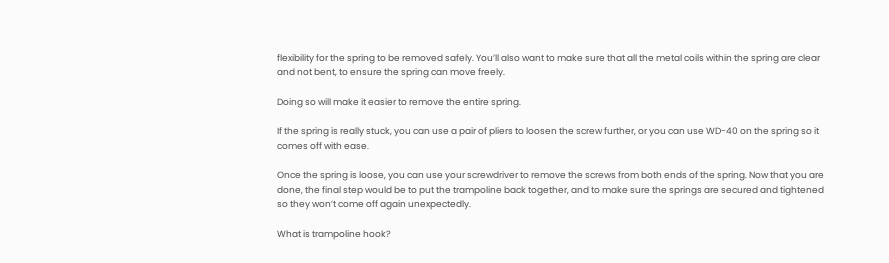flexibility for the spring to be removed safely. You’ll also want to make sure that all the metal coils within the spring are clear and not bent, to ensure the spring can move freely.

Doing so will make it easier to remove the entire spring.

If the spring is really stuck, you can use a pair of pliers to loosen the screw further, or you can use WD-40 on the spring so it comes off with ease.

Once the spring is loose, you can use your screwdriver to remove the screws from both ends of the spring. Now that you are done, the final step would be to put the trampoline back together, and to make sure the springs are secured and tightened so they won’t come off again unexpectedly.

What is trampoline hook?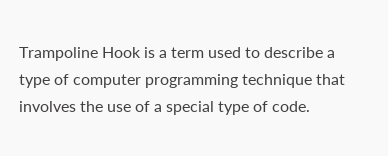Trampoline Hook is a term used to describe a type of computer programming technique that involves the use of a special type of code.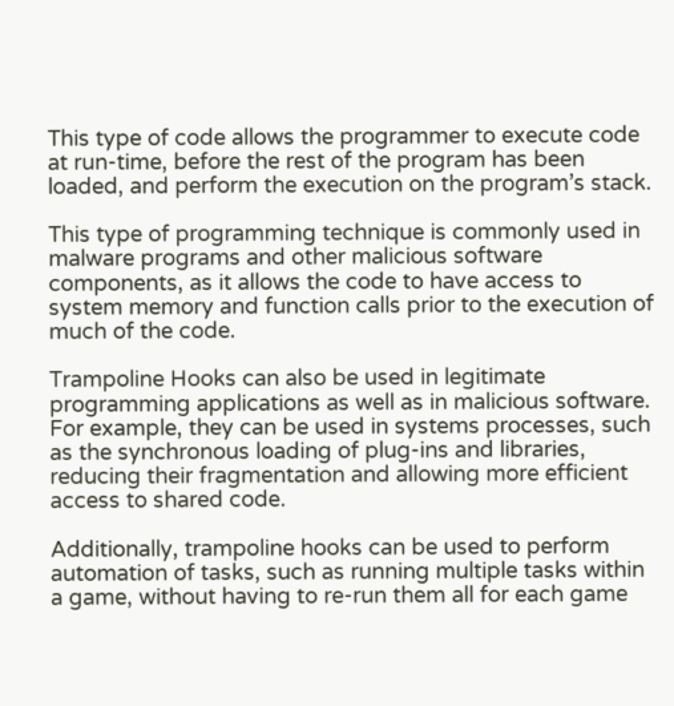This type of code allows the programmer to execute code at run-time, before the rest of the program has been loaded, and perform the execution on the program’s stack.

This type of programming technique is commonly used in malware programs and other malicious software components, as it allows the code to have access to system memory and function calls prior to the execution of much of the code.

Trampoline Hooks can also be used in legitimate programming applications as well as in malicious software. For example, they can be used in systems processes, such as the synchronous loading of plug-ins and libraries, reducing their fragmentation and allowing more efficient access to shared code.

Additionally, trampoline hooks can be used to perform automation of tasks, such as running multiple tasks within a game, without having to re-run them all for each game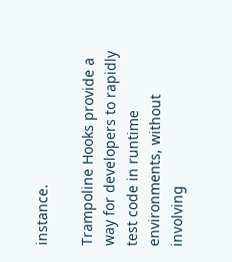instance.

Trampoline Hooks provide a way for developers to rapidly test code in runtime environments, without involving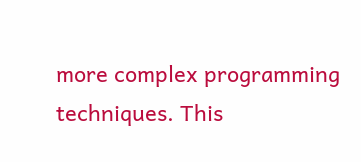more complex programming techniques. This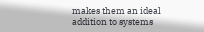makes them an ideal addition to systems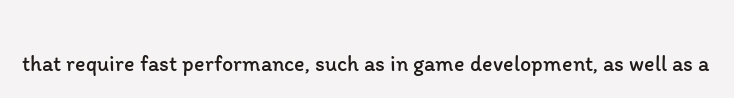that require fast performance, such as in game development, as well as a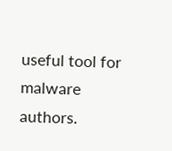useful tool for malware authors.